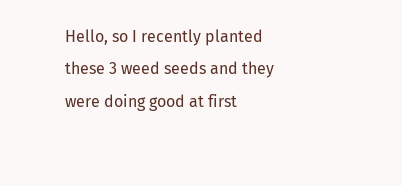Hello, so I recently planted these 3 weed seeds and they were doing good at first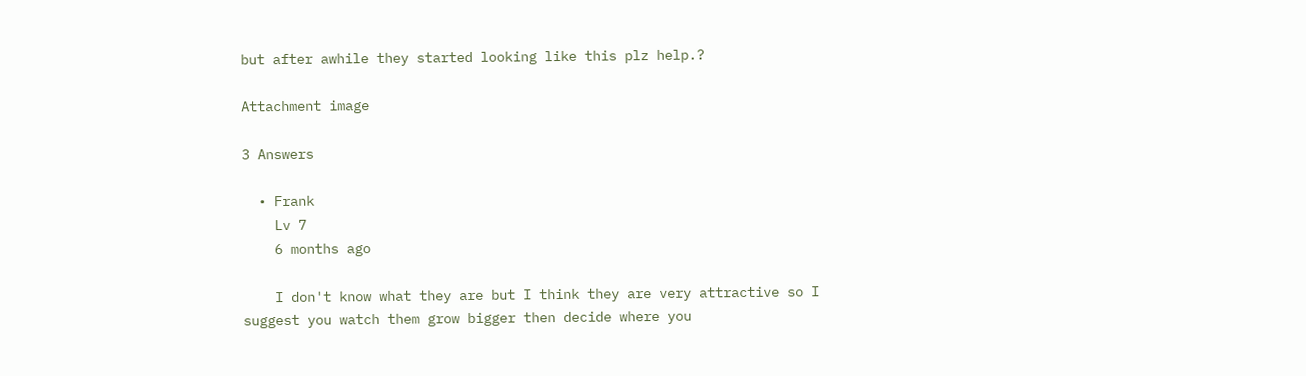but after awhile they started looking like this plz help.?

Attachment image

3 Answers

  • Frank
    Lv 7
    6 months ago

    I don't know what they are but I think they are very attractive so I suggest you watch them grow bigger then decide where you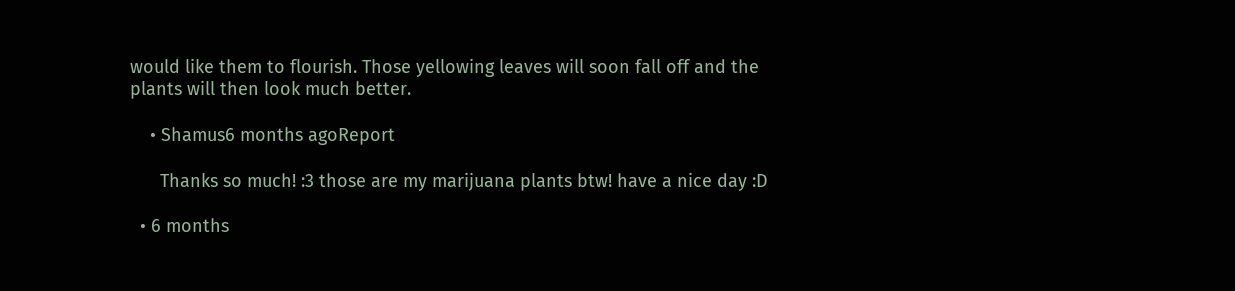would like them to flourish. Those yellowing leaves will soon fall off and the plants will then look much better.

    • Shamus6 months agoReport

      Thanks so much! :3 those are my marijuana plants btw! have a nice day :D

  • 6 months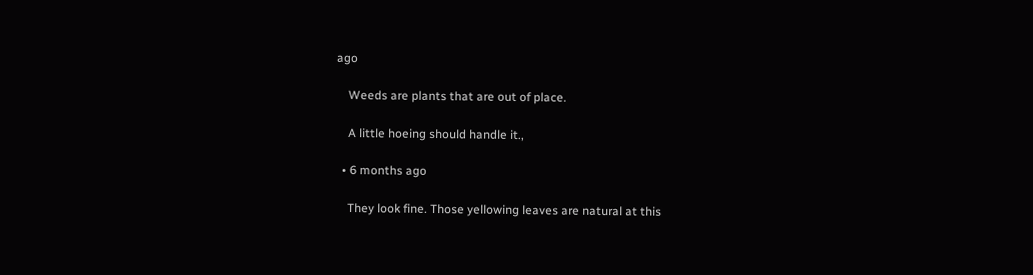ago

    Weeds are plants that are out of place.

    A little hoeing should handle it.,

  • 6 months ago

    They look fine. Those yellowing leaves are natural at this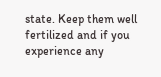state. Keep them well fertilized and if you experience any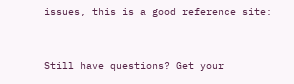issues, this is a good reference site:


Still have questions? Get your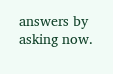answers by asking now.